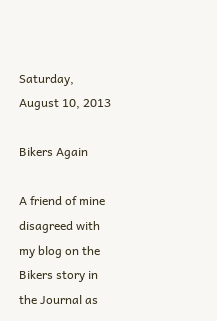Saturday, August 10, 2013

Bikers Again

A friend of mine disagreed with my blog on the Bikers story in the Journal as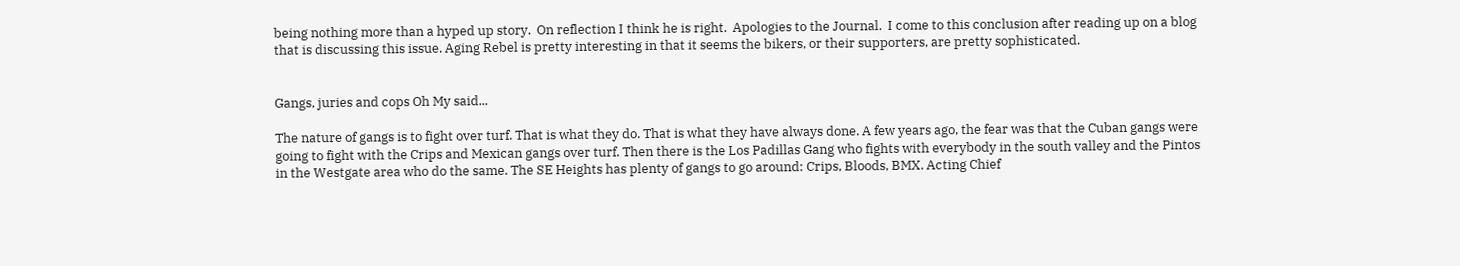being nothing more than a hyped up story.  On reflection I think he is right.  Apologies to the Journal.  I come to this conclusion after reading up on a blog that is discussing this issue. Aging Rebel is pretty interesting in that it seems the bikers, or their supporters, are pretty sophisticated.


Gangs, juries and cops Oh My said...

The nature of gangs is to fight over turf. That is what they do. That is what they have always done. A few years ago, the fear was that the Cuban gangs were going to fight with the Crips and Mexican gangs over turf. Then there is the Los Padillas Gang who fights with everybody in the south valley and the Pintos in the Westgate area who do the same. The SE Heights has plenty of gangs to go around: Crips, Bloods, BMX. Acting Chief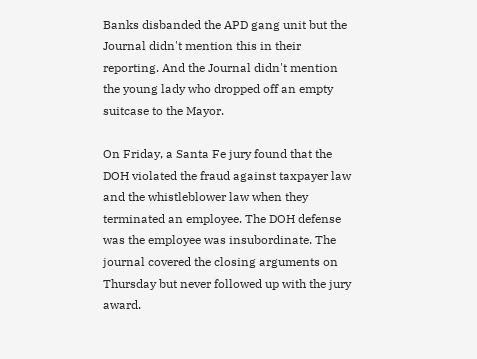Banks disbanded the APD gang unit but the Journal didn't mention this in their reporting. And the Journal didn't mention the young lady who dropped off an empty suitcase to the Mayor.

On Friday, a Santa Fe jury found that the DOH violated the fraud against taxpayer law and the whistleblower law when they terminated an employee. The DOH defense was the employee was insubordinate. The journal covered the closing arguments on Thursday but never followed up with the jury award.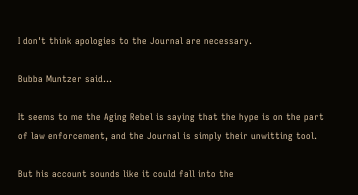I don't think apologies to the Journal are necessary.

Bubba Muntzer said...

It seems to me the Aging Rebel is saying that the hype is on the part of law enforcement, and the Journal is simply their unwitting tool.

But his account sounds like it could fall into the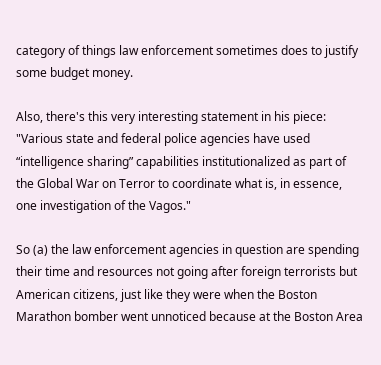category of things law enforcement sometimes does to justify some budget money.

Also, there's this very interesting statement in his piece: "Various state and federal police agencies have used “intelligence sharing” capabilities institutionalized as part of the Global War on Terror to coordinate what is, in essence, one investigation of the Vagos."

So (a) the law enforcement agencies in question are spending their time and resources not going after foreign terrorists but American citizens, just like they were when the Boston Marathon bomber went unnoticed because at the Boston Area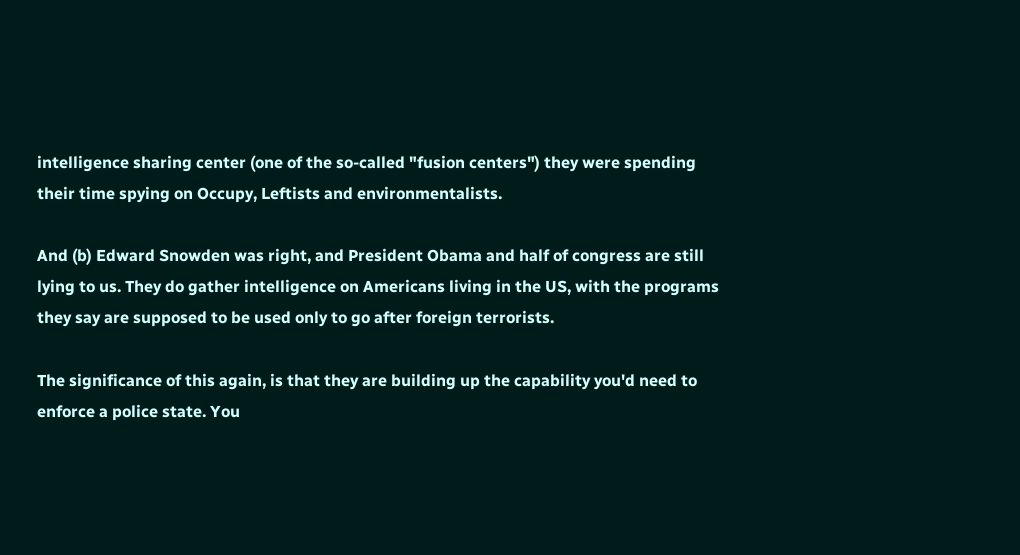intelligence sharing center (one of the so-called "fusion centers") they were spending their time spying on Occupy, Leftists and environmentalists.

And (b) Edward Snowden was right, and President Obama and half of congress are still lying to us. They do gather intelligence on Americans living in the US, with the programs they say are supposed to be used only to go after foreign terrorists.

The significance of this again, is that they are building up the capability you'd need to enforce a police state. You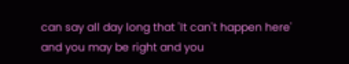can say all day long that 'It can't happen here' and you may be right and you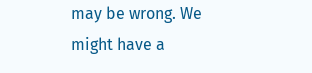may be wrong. We might have a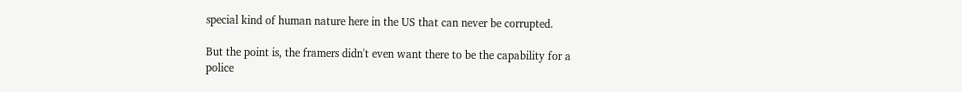special kind of human nature here in the US that can never be corrupted.

But the point is, the framers didn't even want there to be the capability for a police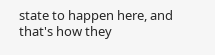state to happen here, and that's how they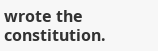wrote the constitution.